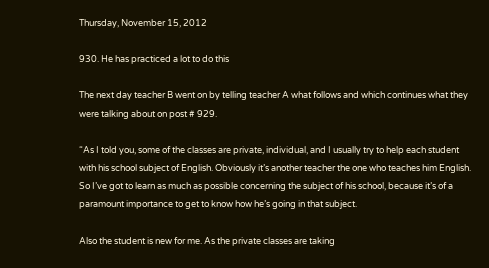Thursday, November 15, 2012

930. He has practiced a lot to do this

The next day teacher B went on by telling teacher A what follows and which continues what they were talking about on post # 929.

“As I told you, some of the classes are private, individual, and I usually try to help each student with his school subject of English. Obviously it’s another teacher the one who teaches him English. So I’ve got to learn as much as possible concerning the subject of his school, because it’s of a paramount importance to get to know how he’s going in that subject.

Also the student is new for me. As the private classes are taking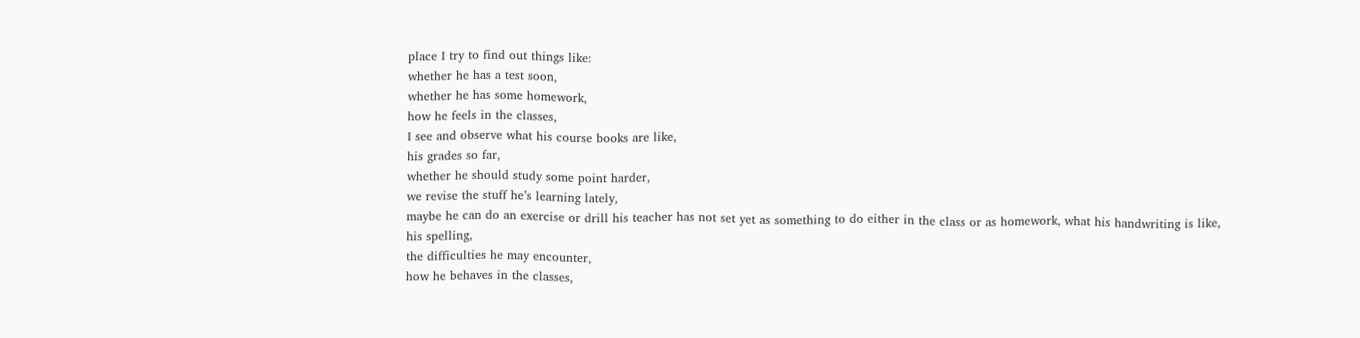place I try to find out things like:
whether he has a test soon,
whether he has some homework,
how he feels in the classes,
I see and observe what his course books are like,
his grades so far,
whether he should study some point harder,
we revise the stuff he’s learning lately,
maybe he can do an exercise or drill his teacher has not set yet as something to do either in the class or as homework, what his handwriting is like,
his spelling,
the difficulties he may encounter,
how he behaves in the classes,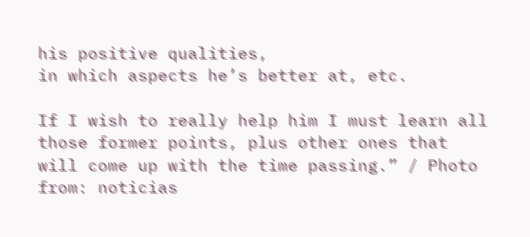his positive qualities,
in which aspects he’s better at, etc.

If I wish to really help him I must learn all those former points, plus other ones that will come up with the time passing.” / Photo from: noticias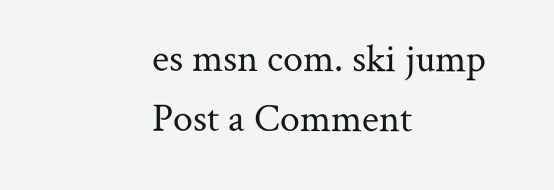es msn com. ski jump
Post a Comment